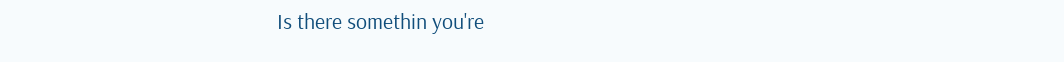Is there somethin you're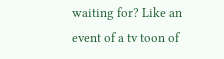waiting for? Like an event of a tv toon of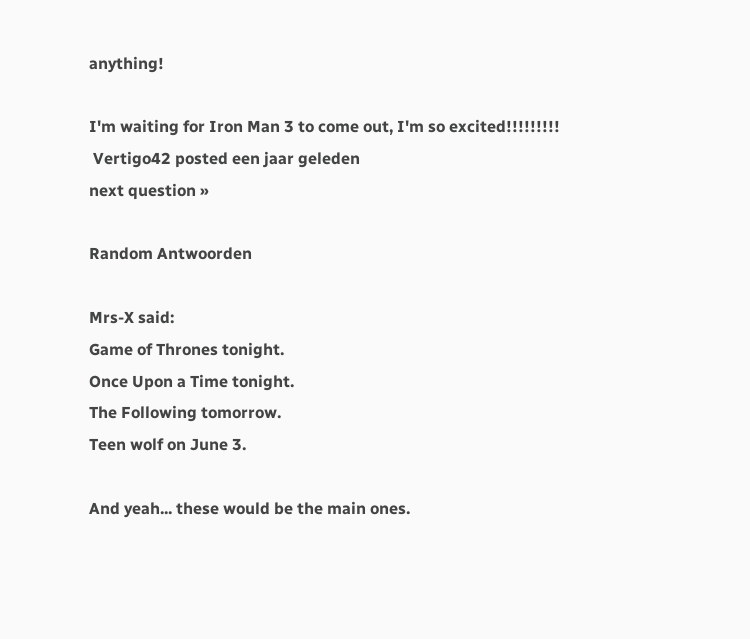anything!

I'm waiting for Iron Man 3 to come out, I'm so excited!!!!!!!!!
 Vertigo42 posted een jaar geleden
next question »

Random Antwoorden

Mrs-X said:
Game of Thrones tonight.
Once Upon a Time tonight.
The Following tomorrow.
Teen wolf on June 3.

And yeah... these would be the main ones.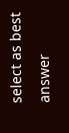select as best answer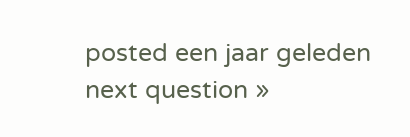posted een jaar geleden
next question »